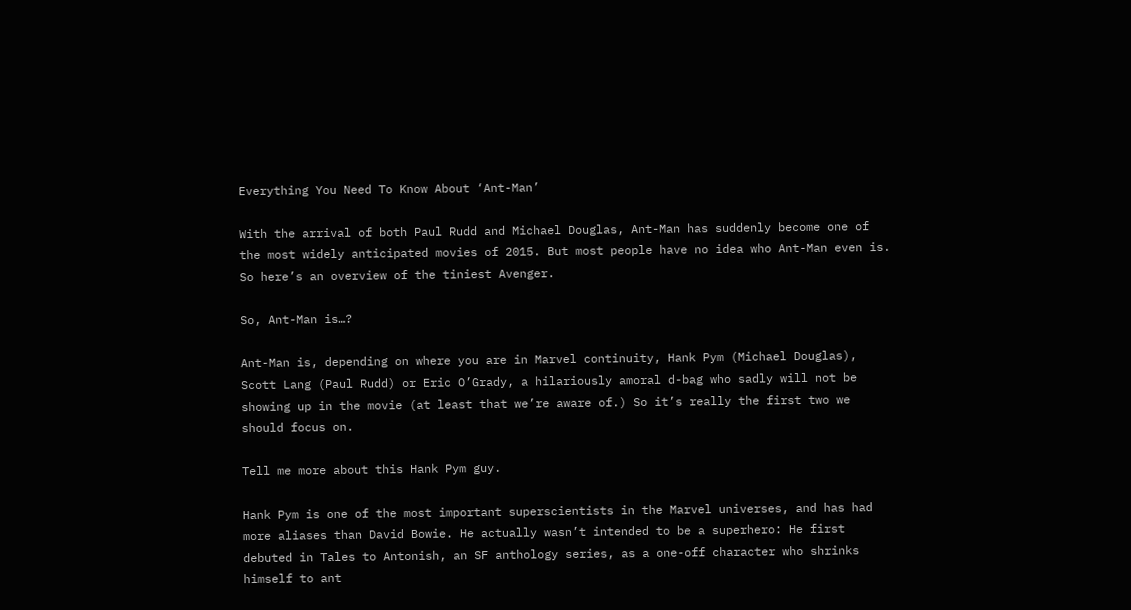Everything You Need To Know About ‘Ant-Man’

With the arrival of both Paul Rudd and Michael Douglas, Ant-Man has suddenly become one of the most widely anticipated movies of 2015. But most people have no idea who Ant-Man even is. So here’s an overview of the tiniest Avenger.

So, Ant-Man is…?

Ant-Man is, depending on where you are in Marvel continuity, Hank Pym (Michael Douglas), Scott Lang (Paul Rudd) or Eric O’Grady, a hilariously amoral d-bag who sadly will not be showing up in the movie (at least that we’re aware of.) So it’s really the first two we should focus on.

Tell me more about this Hank Pym guy.

Hank Pym is one of the most important superscientists in the Marvel universes, and has had more aliases than David Bowie. He actually wasn’t intended to be a superhero: He first debuted in Tales to Antonish, an SF anthology series, as a one-off character who shrinks himself to ant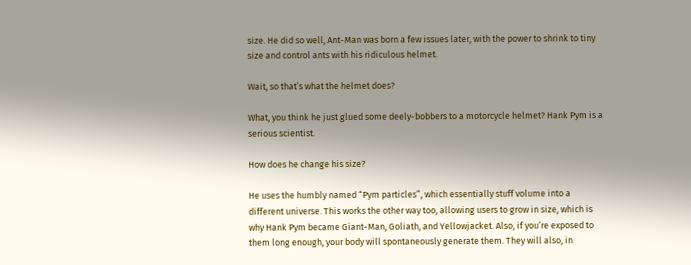size. He did so well, Ant-Man was born a few issues later, with the power to shrink to tiny size and control ants with his ridiculous helmet.

Wait, so that’s what the helmet does?

What, you think he just glued some deely-bobbers to a motorcycle helmet? Hank Pym is a serious scientist.

How does he change his size?

He uses the humbly named “Pym particles”, which essentially stuff volume into a different universe. This works the other way too, allowing users to grow in size, which is why Hank Pym became Giant-Man, Goliath, and Yellowjacket. Also, if you’re exposed to them long enough, your body will spontaneously generate them. They will also, in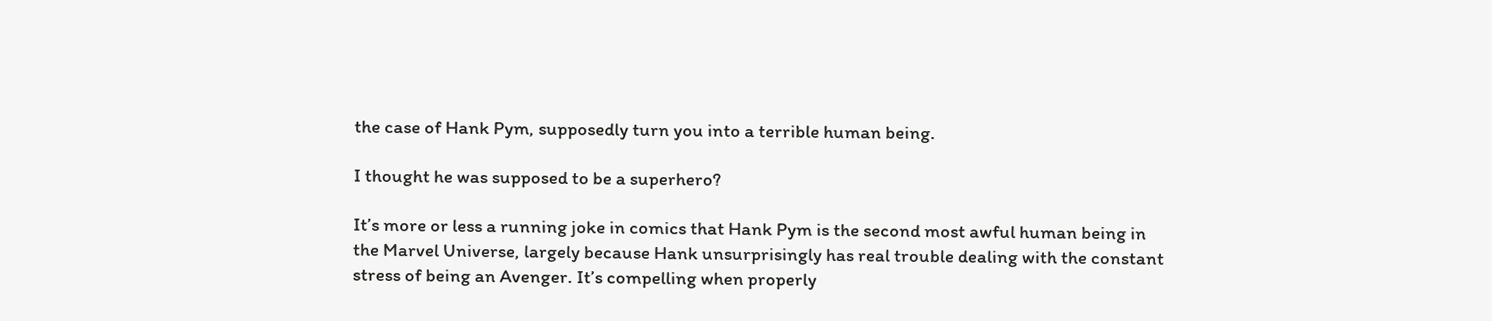the case of Hank Pym, supposedly turn you into a terrible human being.

I thought he was supposed to be a superhero?

It’s more or less a running joke in comics that Hank Pym is the second most awful human being in the Marvel Universe, largely because Hank unsurprisingly has real trouble dealing with the constant stress of being an Avenger. It’s compelling when properly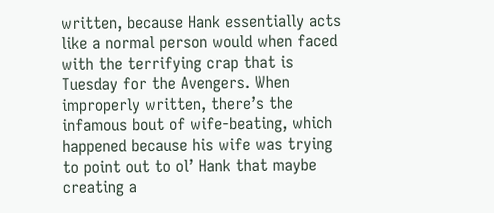written, because Hank essentially acts like a normal person would when faced with the terrifying crap that is Tuesday for the Avengers. When improperly written, there’s the infamous bout of wife-beating, which happened because his wife was trying to point out to ol’ Hank that maybe creating a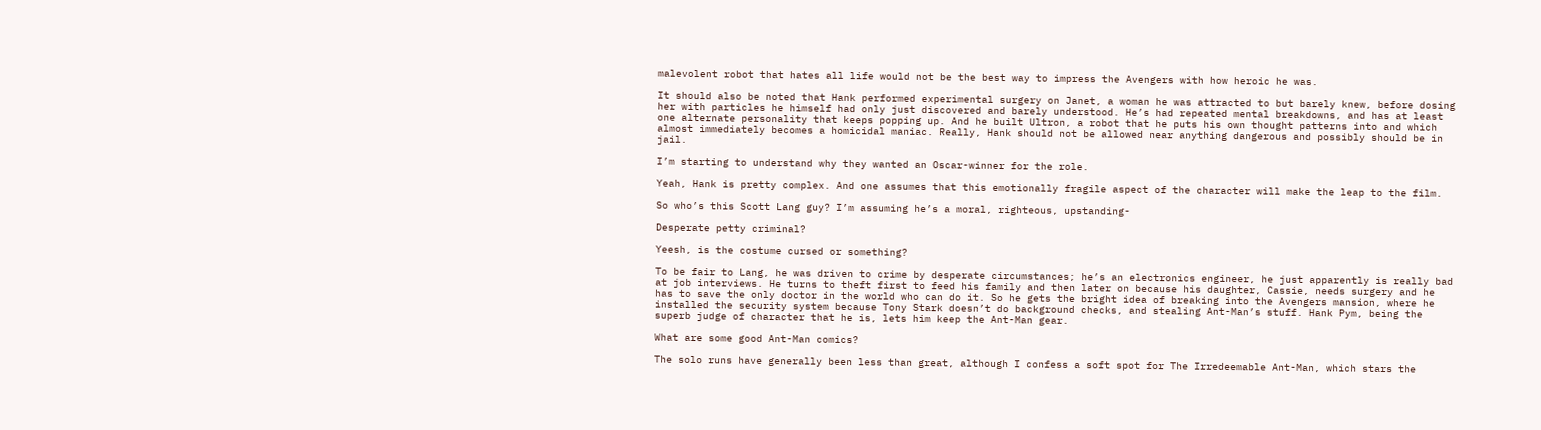malevolent robot that hates all life would not be the best way to impress the Avengers with how heroic he was.

It should also be noted that Hank performed experimental surgery on Janet, a woman he was attracted to but barely knew, before dosing her with particles he himself had only just discovered and barely understood. He’s had repeated mental breakdowns, and has at least one alternate personality that keeps popping up. And he built Ultron, a robot that he puts his own thought patterns into and which almost immediately becomes a homicidal maniac. Really, Hank should not be allowed near anything dangerous and possibly should be in jail.

I’m starting to understand why they wanted an Oscar-winner for the role.

Yeah, Hank is pretty complex. And one assumes that this emotionally fragile aspect of the character will make the leap to the film.

So who’s this Scott Lang guy? I’m assuming he’s a moral, righteous, upstanding-

Desperate petty criminal?

Yeesh, is the costume cursed or something?

To be fair to Lang, he was driven to crime by desperate circumstances; he’s an electronics engineer, he just apparently is really bad at job interviews. He turns to theft first to feed his family and then later on because his daughter, Cassie, needs surgery and he has to save the only doctor in the world who can do it. So he gets the bright idea of breaking into the Avengers mansion, where he installed the security system because Tony Stark doesn’t do background checks, and stealing Ant-Man’s stuff. Hank Pym, being the superb judge of character that he is, lets him keep the Ant-Man gear.

What are some good Ant-Man comics?

The solo runs have generally been less than great, although I confess a soft spot for The Irredeemable Ant-Man, which stars the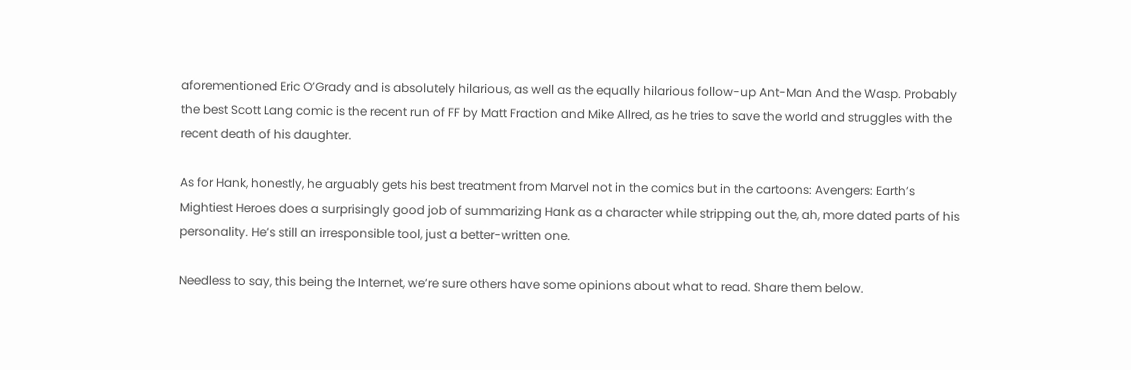aforementioned Eric O’Grady and is absolutely hilarious, as well as the equally hilarious follow-up Ant-Man And the Wasp. Probably the best Scott Lang comic is the recent run of FF by Matt Fraction and Mike Allred, as he tries to save the world and struggles with the recent death of his daughter.

As for Hank, honestly, he arguably gets his best treatment from Marvel not in the comics but in the cartoons: Avengers: Earth’s Mightiest Heroes does a surprisingly good job of summarizing Hank as a character while stripping out the, ah, more dated parts of his personality. He’s still an irresponsible tool, just a better-written one.

Needless to say, this being the Internet, we’re sure others have some opinions about what to read. Share them below.